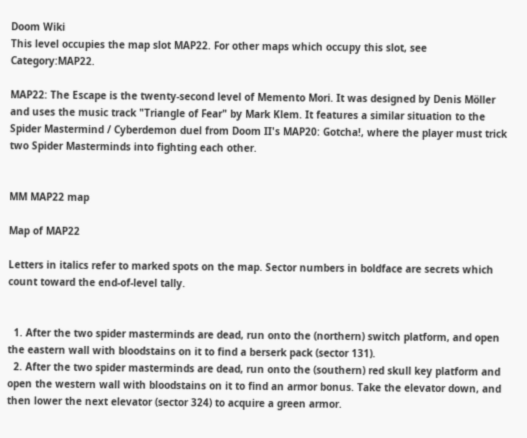Doom Wiki
This level occupies the map slot MAP22. For other maps which occupy this slot, see Category:MAP22.

MAP22: The Escape is the twenty-second level of Memento Mori. It was designed by Denis Möller and uses the music track "Triangle of Fear" by Mark Klem. It features a similar situation to the Spider Mastermind / Cyberdemon duel from Doom II's MAP20: Gotcha!, where the player must trick two Spider Masterminds into fighting each other.


MM MAP22 map

Map of MAP22

Letters in italics refer to marked spots on the map. Sector numbers in boldface are secrets which count toward the end-of-level tally.


  1. After the two spider masterminds are dead, run onto the (northern) switch platform, and open the eastern wall with bloodstains on it to find a berserk pack (sector 131).
  2. After the two spider masterminds are dead, run onto the (southern) red skull key platform and open the western wall with bloodstains on it to find an armor bonus. Take the elevator down, and then lower the next elevator (sector 324) to acquire a green armor.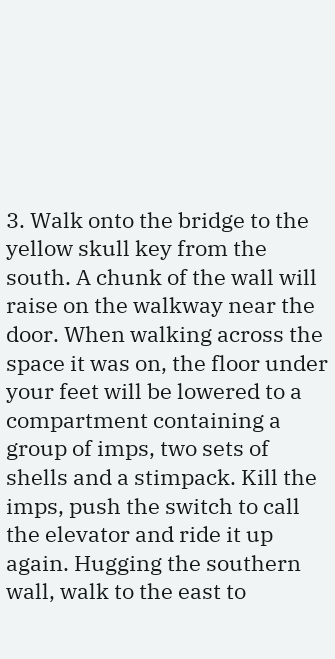3. Walk onto the bridge to the yellow skull key from the south. A chunk of the wall will raise on the walkway near the door. When walking across the space it was on, the floor under your feet will be lowered to a compartment containing a group of imps, two sets of shells and a stimpack. Kill the imps, push the switch to call the elevator and ride it up again. Hugging the southern wall, walk to the east to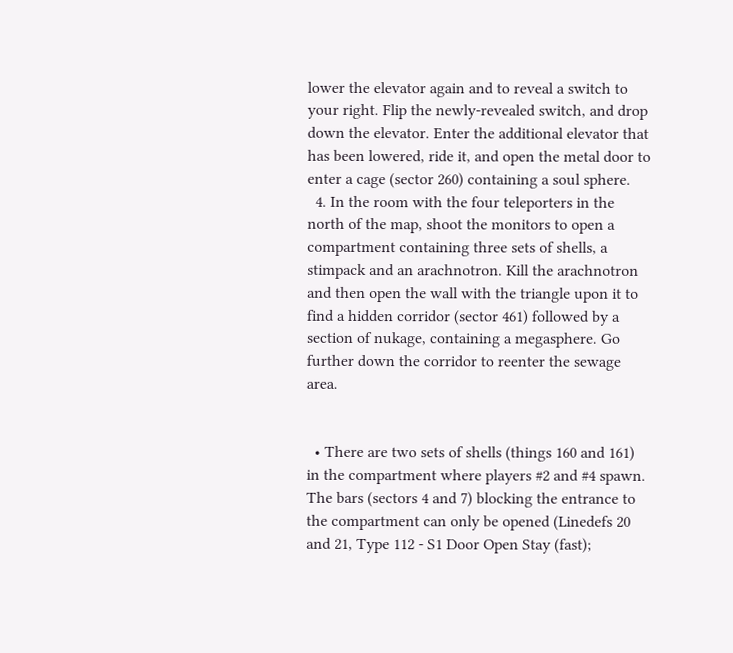lower the elevator again and to reveal a switch to your right. Flip the newly-revealed switch, and drop down the elevator. Enter the additional elevator that has been lowered, ride it, and open the metal door to enter a cage (sector 260) containing a soul sphere.
  4. In the room with the four teleporters in the north of the map, shoot the monitors to open a compartment containing three sets of shells, a stimpack and an arachnotron. Kill the arachnotron and then open the wall with the triangle upon it to find a hidden corridor (sector 461) followed by a section of nukage, containing a megasphere. Go further down the corridor to reenter the sewage area.


  • There are two sets of shells (things 160 and 161) in the compartment where players #2 and #4 spawn. The bars (sectors 4 and 7) blocking the entrance to the compartment can only be opened (Linedefs 20 and 21, Type 112 - S1 Door Open Stay (fast);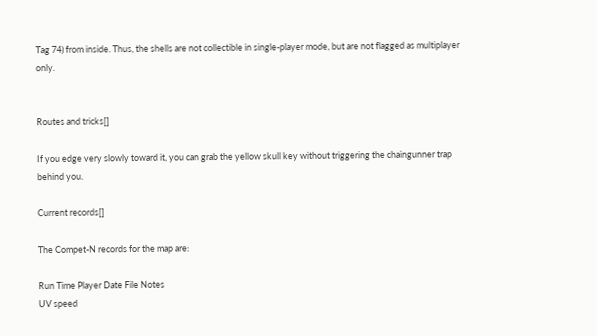Tag 74) from inside. Thus, the shells are not collectible in single-player mode, but are not flagged as multiplayer only.


Routes and tricks[]

If you edge very slowly toward it, you can grab the yellow skull key without triggering the chaingunner trap behind you.

Current records[]

The Compet-N records for the map are:

Run Time Player Date File Notes
UV speed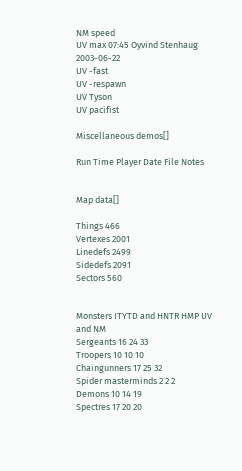NM speed
UV max 07:45 Oyvind Stenhaug 2003-06-22
UV -fast
UV -respawn
UV Tyson
UV pacifist

Miscellaneous demos[]

Run Time Player Date File Notes


Map data[]

Things 466
Vertexes 2001
Linedefs 2499
Sidedefs 2091
Sectors 560


Monsters ITYTD and HNTR HMP UV and NM
Sergeants 16 24 33
Troopers 10 10 10
Chaingunners 17 25 32
Spider masterminds 2 2 2
Demons 10 14 19
Spectres 17 20 20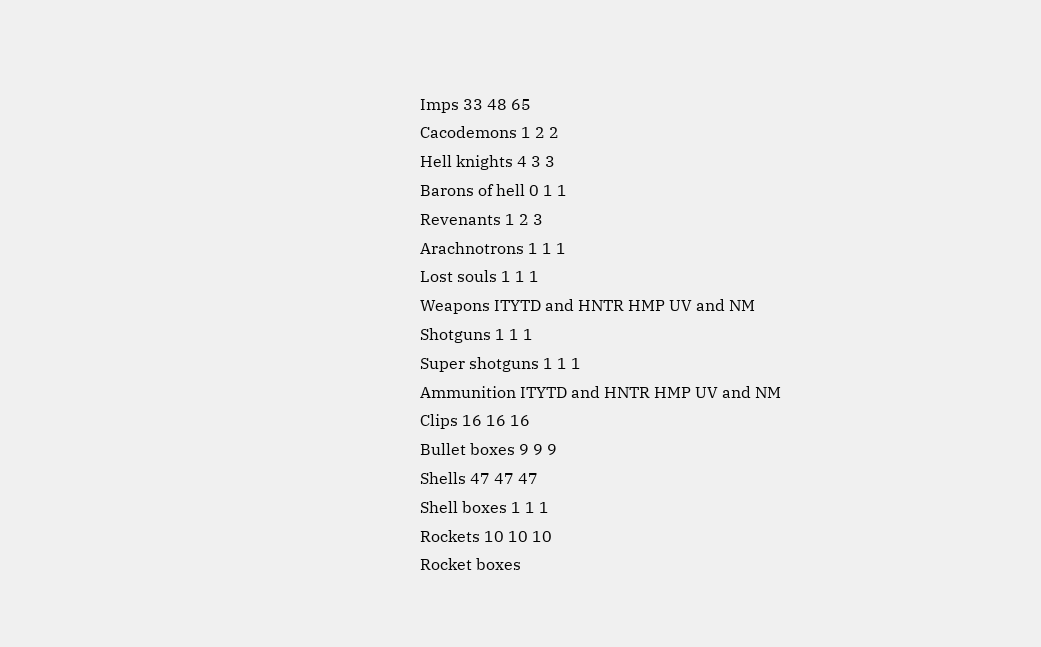Imps 33 48 65
Cacodemons 1 2 2
Hell knights 4 3 3
Barons of hell 0 1 1
Revenants 1 2 3
Arachnotrons 1 1 1
Lost souls 1 1 1
Weapons ITYTD and HNTR HMP UV and NM
Shotguns 1 1 1
Super shotguns 1 1 1
Ammunition ITYTD and HNTR HMP UV and NM
Clips 16 16 16
Bullet boxes 9 9 9
Shells 47 47 47
Shell boxes 1 1 1
Rockets 10 10 10
Rocket boxes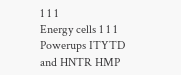1 1 1
Energy cells 1 1 1
Powerups ITYTD and HNTR HMP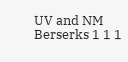UV and NM
Berserks 1 1 1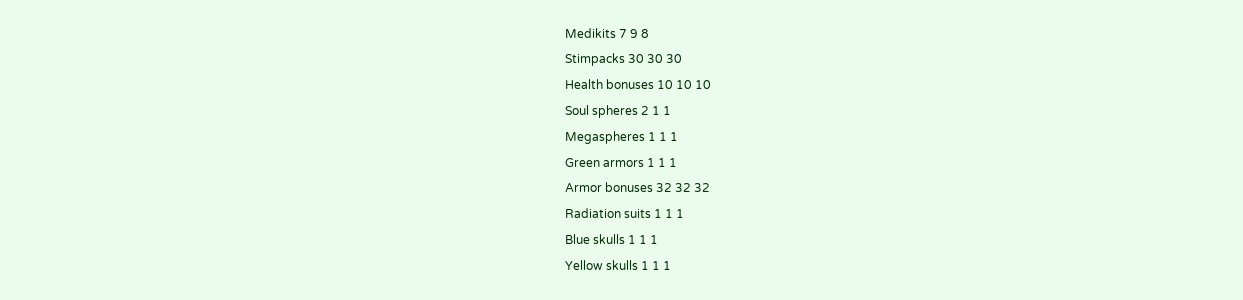Medikits 7 9 8
Stimpacks 30 30 30
Health bonuses 10 10 10
Soul spheres 2 1 1
Megaspheres 1 1 1
Green armors 1 1 1
Armor bonuses 32 32 32
Radiation suits 1 1 1
Blue skulls 1 1 1
Yellow skulls 1 1 1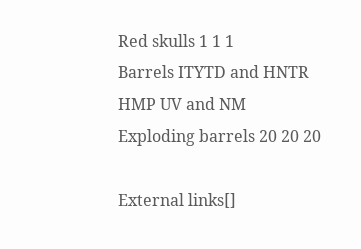Red skulls 1 1 1
Barrels ITYTD and HNTR HMP UV and NM
Exploding barrels 20 20 20

External links[]